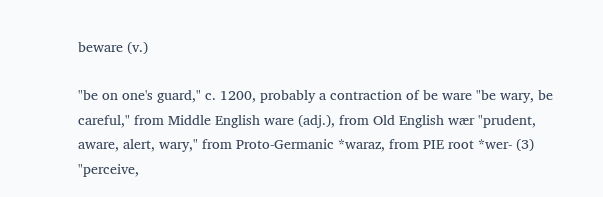beware (v.)

"be on one's guard," c. 1200, probably a contraction of be ware "be wary, be careful," from Middle English ware (adj.), from Old English wær "prudent, aware, alert, wary," from Proto-Germanic *waraz, from PIE root *wer- (3) "perceive,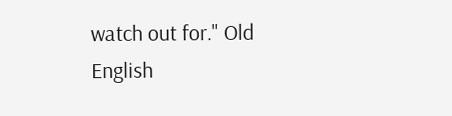watch out for." Old English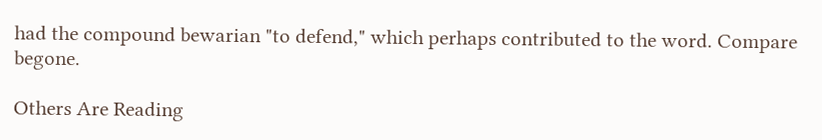had the compound bewarian "to defend," which perhaps contributed to the word. Compare begone.

Others Are Reading